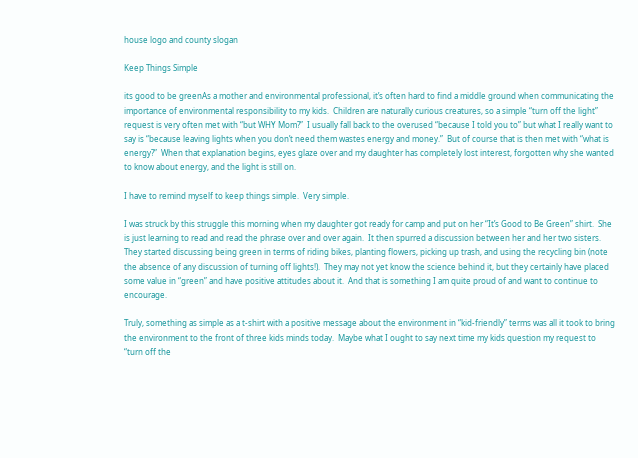house logo and county slogan

Keep Things Simple

its good to be greenAs a mother and environmental professional, it’s often hard to find a middle ground when communicating the importance of environmental responsibility to my kids.  Children are naturally curious creatures, so a simple “turn off the light” request is very often met with “but WHY Mom?”  I usually fall back to the overused “because I told you to” but what I really want to say is “because leaving lights when you don’t need them wastes energy and money.”  But of course that is then met with “what is energy?”  When that explanation begins, eyes glaze over and my daughter has completely lost interest, forgotten why she wanted to know about energy, and the light is still on.

I have to remind myself to keep things simple.  Very simple.

I was struck by this struggle this morning when my daughter got ready for camp and put on her “It’s Good to Be Green” shirt.  She is just learning to read and read the phrase over and over again.  It then spurred a discussion between her and her two sisters.  They started discussing being green in terms of riding bikes, planting flowers, picking up trash, and using the recycling bin (note the absence of any discussion of turning off lights!).  They may not yet know the science behind it, but they certainly have placed some value in “green” and have positive attitudes about it.  And that is something I am quite proud of and want to continue to encourage.

Truly, something as simple as a t-shirt with a positive message about the environment in “kid-friendly” terms was all it took to bring the environment to the front of three kids minds today.  Maybe what I ought to say next time my kids question my request to “turn off the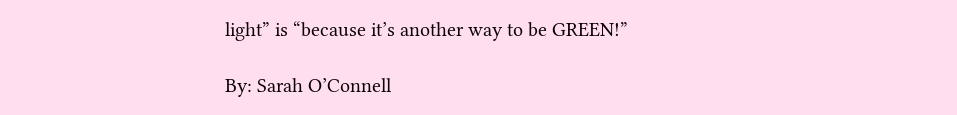light” is “because it’s another way to be GREEN!”

By: Sarah O’Connell